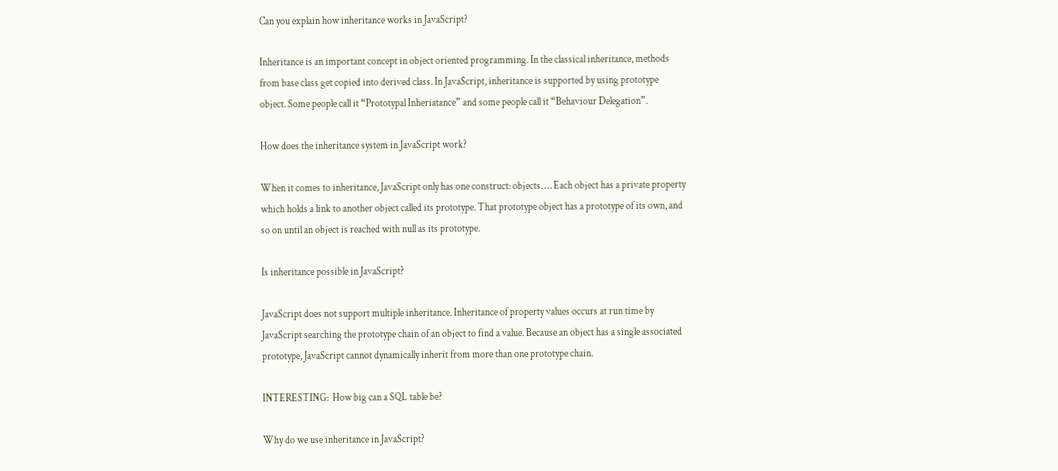Can you explain how inheritance works in JavaScript?

Inheritance is an important concept in object oriented programming. In the classical inheritance, methods from base class get copied into derived class. In JavaScript, inheritance is supported by using prototype object. Some people call it “Prototypal Inheriatance” and some people call it “Behaviour Delegation”.

How does the inheritance system in JavaScript work?

When it comes to inheritance, JavaScript only has one construct: objects. … Each object has a private property which holds a link to another object called its prototype. That prototype object has a prototype of its own, and so on until an object is reached with null as its prototype.

Is inheritance possible in JavaScript?

JavaScript does not support multiple inheritance. Inheritance of property values occurs at run time by JavaScript searching the prototype chain of an object to find a value. Because an object has a single associated prototype, JavaScript cannot dynamically inherit from more than one prototype chain.

INTERESTING:  How big can a SQL table be?

Why do we use inheritance in JavaScript?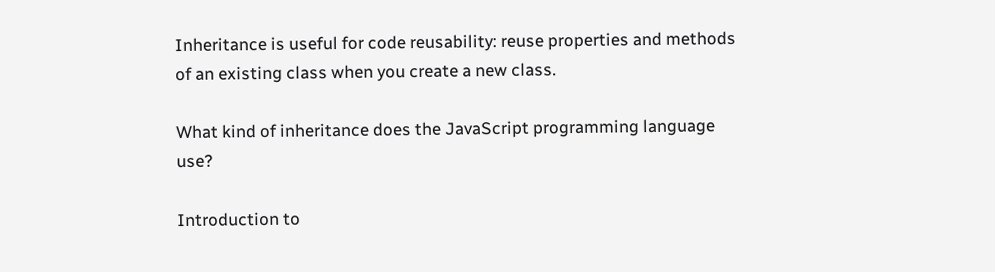Inheritance is useful for code reusability: reuse properties and methods of an existing class when you create a new class.

What kind of inheritance does the JavaScript programming language use?

Introduction to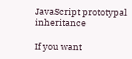JavaScript prototypal inheritance

If you want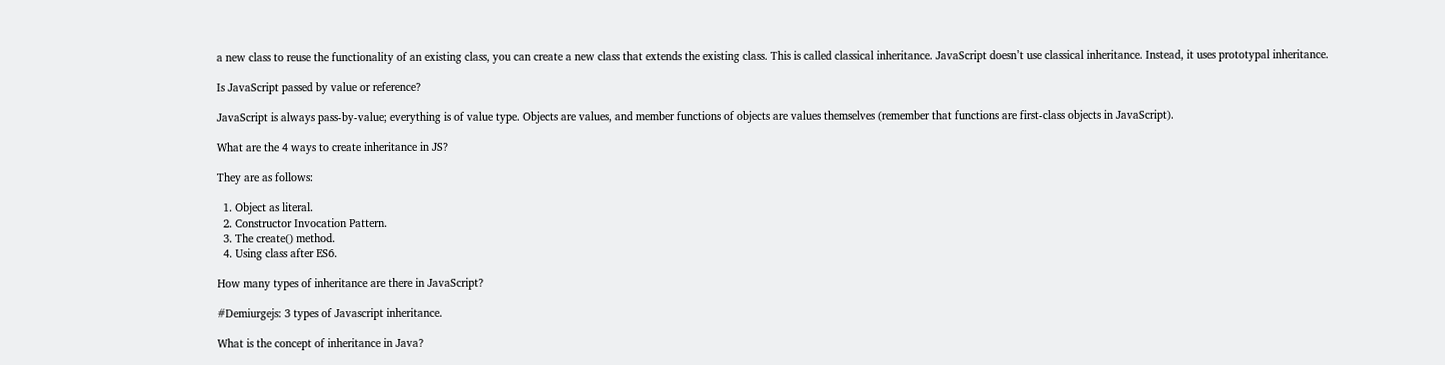a new class to reuse the functionality of an existing class, you can create a new class that extends the existing class. This is called classical inheritance. JavaScript doesn’t use classical inheritance. Instead, it uses prototypal inheritance.

Is JavaScript passed by value or reference?

JavaScript is always pass-by-value; everything is of value type. Objects are values, and member functions of objects are values themselves (remember that functions are first-class objects in JavaScript).

What are the 4 ways to create inheritance in JS?

They are as follows:

  1. Object as literal.
  2. Constructor Invocation Pattern.
  3. The create() method.
  4. Using class after ES6.

How many types of inheritance are there in JavaScript?

#Demiurgejs: 3 types of Javascript inheritance.

What is the concept of inheritance in Java?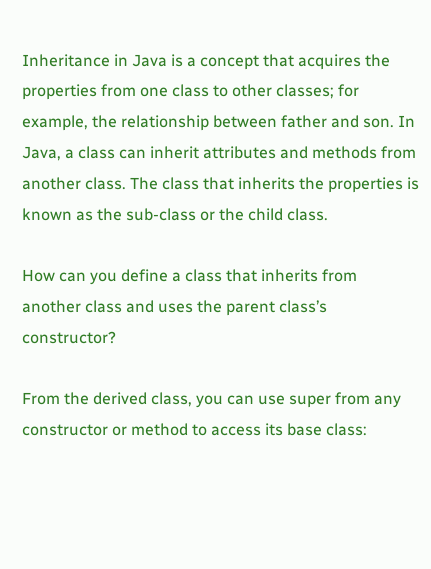Inheritance in Java is a concept that acquires the properties from one class to other classes; for example, the relationship between father and son. In Java, a class can inherit attributes and methods from another class. The class that inherits the properties is known as the sub-class or the child class.

How can you define a class that inherits from another class and uses the parent class’s constructor?

From the derived class, you can use super from any constructor or method to access its base class: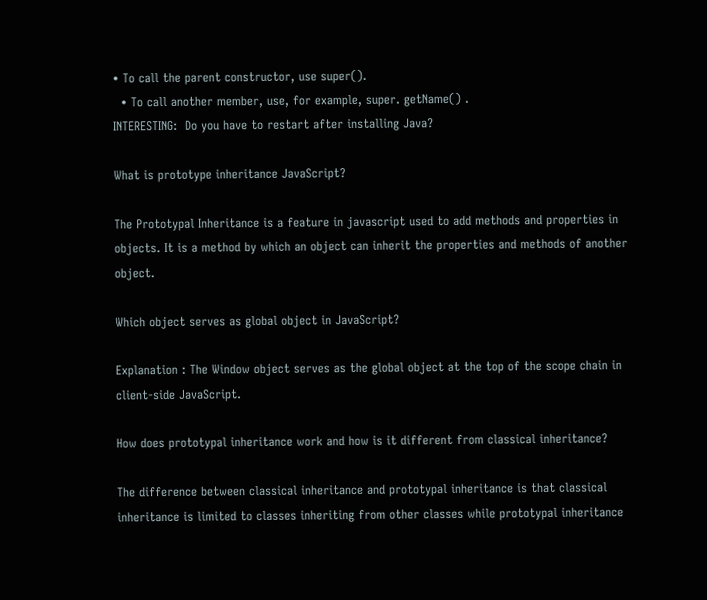• To call the parent constructor, use super().
  • To call another member, use, for example, super. getName() .
INTERESTING:  Do you have to restart after installing Java?

What is prototype inheritance JavaScript?

The Prototypal Inheritance is a feature in javascript used to add methods and properties in objects. It is a method by which an object can inherit the properties and methods of another object.

Which object serves as global object in JavaScript?

Explanation : The Window object serves as the global object at the top of the scope chain in client-side JavaScript.

How does prototypal inheritance work and how is it different from classical inheritance?

The difference between classical inheritance and prototypal inheritance is that classical inheritance is limited to classes inheriting from other classes while prototypal inheritance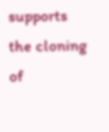supports the cloning of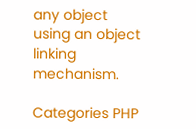any object using an object linking mechanism.

Categories PHP